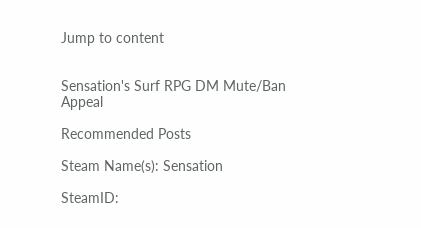Jump to content


Sensation's Surf RPG DM Mute/Ban Appeal

Recommended Posts

Steam Name(s): Sensation

SteamID: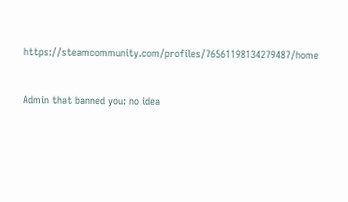https://steamcommunity.com/profiles/76561198134279487/home


Admin that banned you: no idea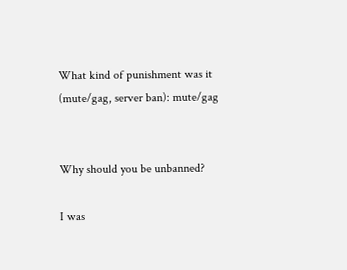What kind of punishment was it (mute/gag, server ban): mute/gag


Why should you be unbanned?

I was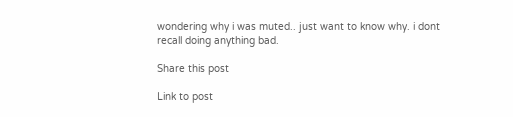wondering why i was muted.. just want to know why. i dont recall doing anything bad.

Share this post

Link to post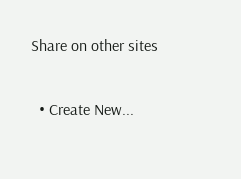Share on other sites

  • Create New...